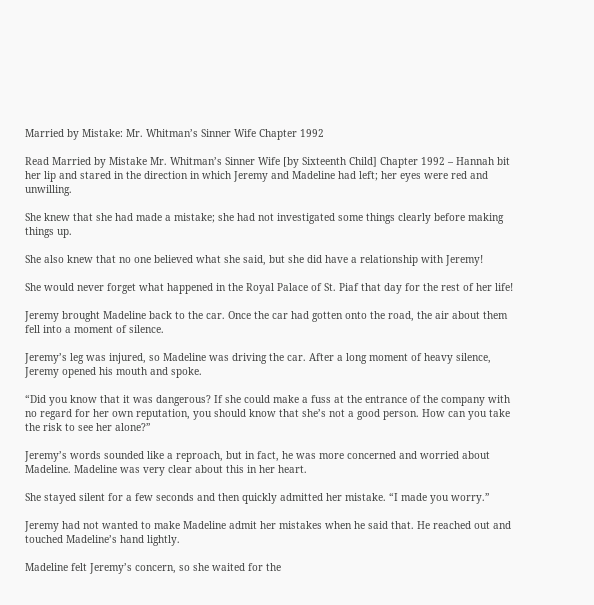Married by Mistake: Mr. Whitman’s Sinner Wife Chapter 1992

Read Married by Mistake Mr. Whitman’s Sinner Wife [by Sixteenth Child] Chapter 1992 – Hannah bit her lip and stared in the direction in which Jeremy and Madeline had left; her eyes were red and unwilling.

She knew that she had made a mistake; she had not investigated some things clearly before making things up.

She also knew that no one believed what she said, but she did have a relationship with Jeremy!

She would never forget what happened in the Royal Palace of St. Piaf that day for the rest of her life!

Jeremy brought Madeline back to the car. Once the car had gotten onto the road, the air about them fell into a moment of silence.

Jeremy’s leg was injured, so Madeline was driving the car. After a long moment of heavy silence, Jeremy opened his mouth and spoke.

“Did you know that it was dangerous? If she could make a fuss at the entrance of the company with no regard for her own reputation, you should know that she’s not a good person. How can you take the risk to see her alone?”

Jeremy’s words sounded like a reproach, but in fact, he was more concerned and worried about Madeline. Madeline was very clear about this in her heart.

She stayed silent for a few seconds and then quickly admitted her mistake. “I made you worry.”

Jeremy had not wanted to make Madeline admit her mistakes when he said that. He reached out and touched Madeline’s hand lightly.

Madeline felt Jeremy’s concern, so she waited for the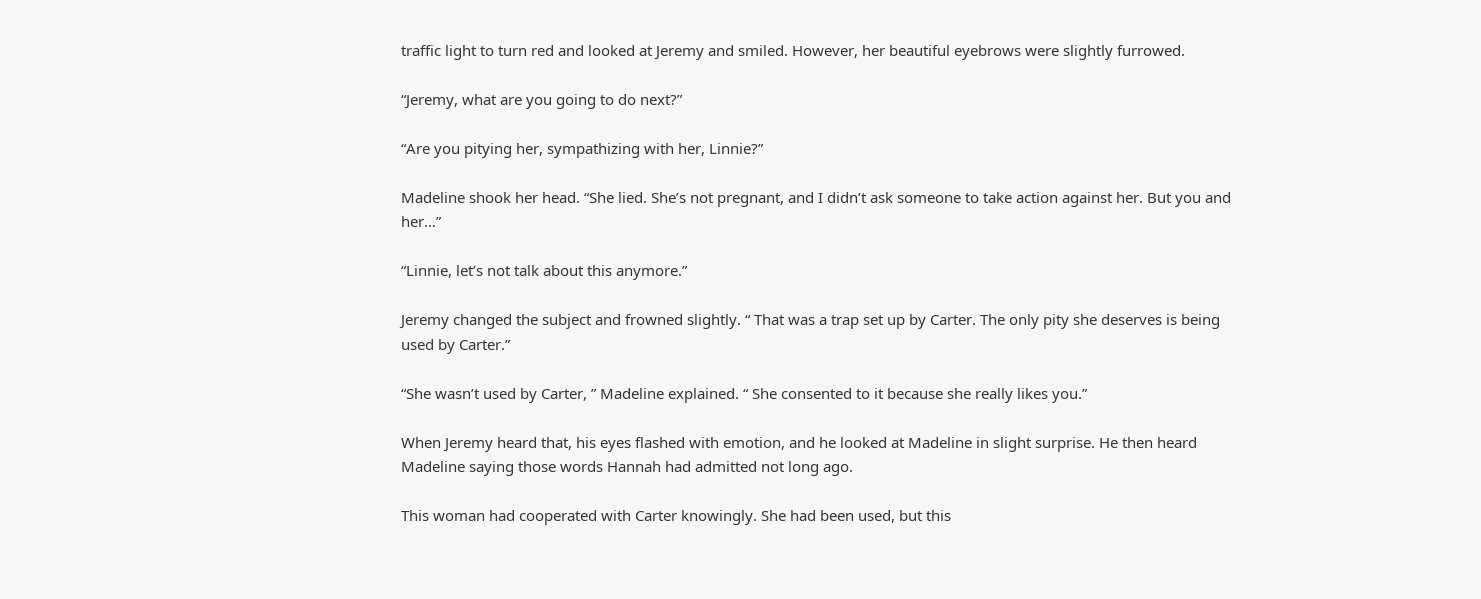traffic light to turn red and looked at Jeremy and smiled. However, her beautiful eyebrows were slightly furrowed.

“Jeremy, what are you going to do next?”

“Are you pitying her, sympathizing with her, Linnie?”

Madeline shook her head. “She lied. She’s not pregnant, and I didn’t ask someone to take action against her. But you and her…”

“Linnie, let’s not talk about this anymore.”

Jeremy changed the subject and frowned slightly. “ That was a trap set up by Carter. The only pity she deserves is being used by Carter.”

“She wasn’t used by Carter, ” Madeline explained. “ She consented to it because she really likes you.”

When Jeremy heard that, his eyes flashed with emotion, and he looked at Madeline in slight surprise. He then heard Madeline saying those words Hannah had admitted not long ago.

This woman had cooperated with Carter knowingly. She had been used, but this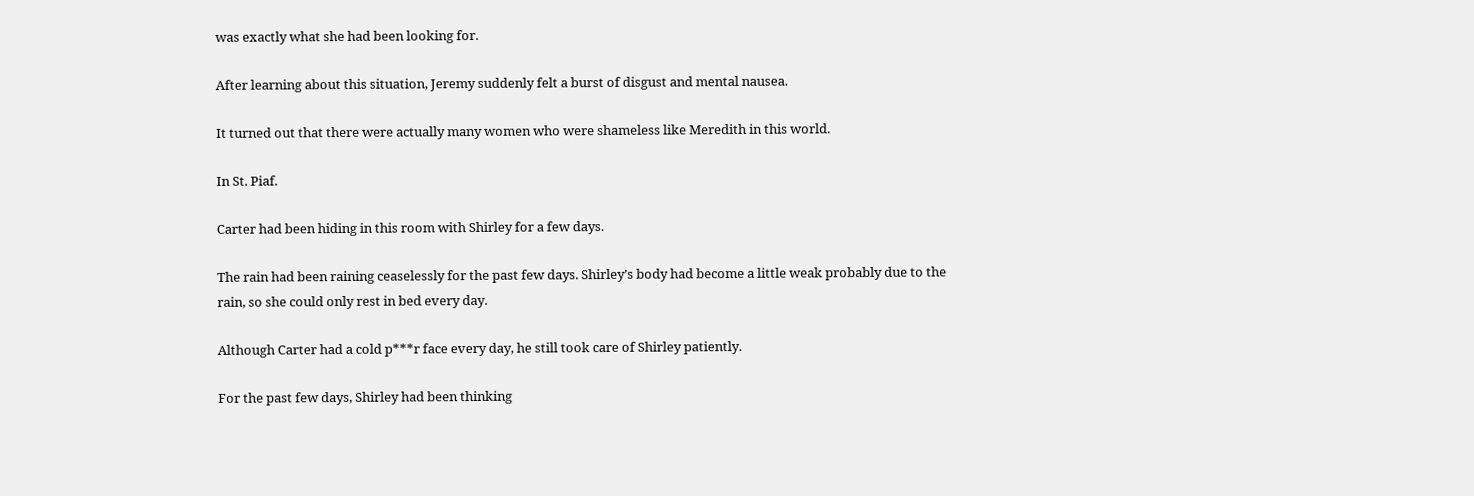was exactly what she had been looking for.

After learning about this situation, Jeremy suddenly felt a burst of disgust and mental nausea.

It turned out that there were actually many women who were shameless like Meredith in this world.

In St. Piaf.

Carter had been hiding in this room with Shirley for a few days.

The rain had been raining ceaselessly for the past few days. Shirley’s body had become a little weak probably due to the rain, so she could only rest in bed every day.

Although Carter had a cold p***r face every day, he still took care of Shirley patiently.

For the past few days, Shirley had been thinking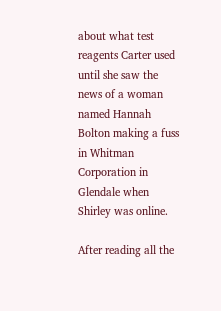about what test reagents Carter used until she saw the news of a woman named Hannah Bolton making a fuss in Whitman Corporation in Glendale when Shirley was online.

After reading all the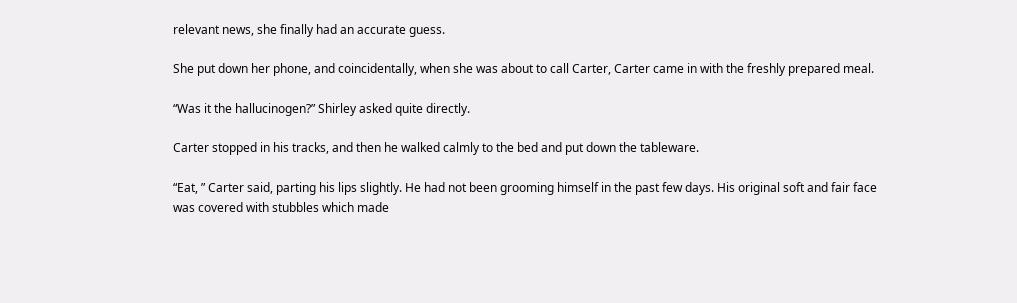relevant news, she finally had an accurate guess.

She put down her phone, and coincidentally, when she was about to call Carter, Carter came in with the freshly prepared meal.

“Was it the hallucinogen?” Shirley asked quite directly.

Carter stopped in his tracks, and then he walked calmly to the bed and put down the tableware.

“Eat, ” Carter said, parting his lips slightly. He had not been grooming himself in the past few days. His original soft and fair face was covered with stubbles which made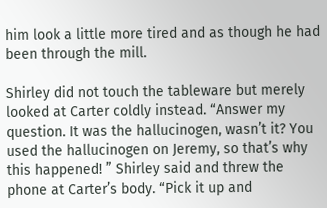him look a little more tired and as though he had been through the mill.

Shirley did not touch the tableware but merely looked at Carter coldly instead. “Answer my question. It was the hallucinogen, wasn’t it? You used the hallucinogen on Jeremy, so that’s why this happened! ” Shirley said and threw the phone at Carter’s body. “Pick it up and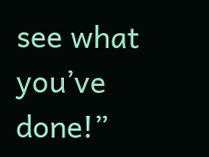see what you’ve done!”